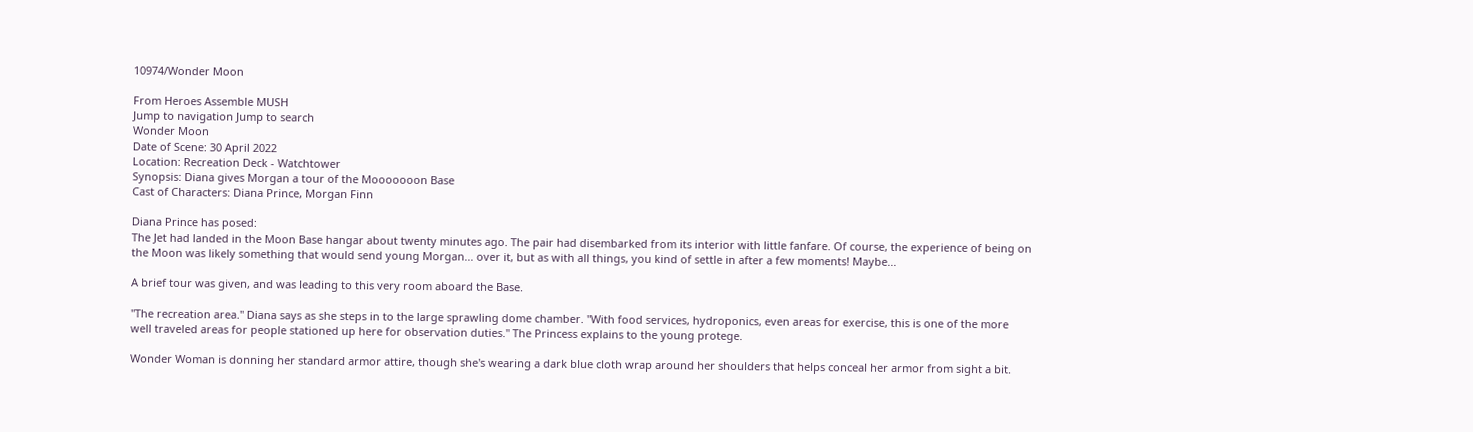10974/Wonder Moon

From Heroes Assemble MUSH
Jump to navigation Jump to search
Wonder Moon
Date of Scene: 30 April 2022
Location: Recreation Deck - Watchtower
Synopsis: Diana gives Morgan a tour of the Mooooooon Base
Cast of Characters: Diana Prince, Morgan Finn

Diana Prince has posed:
The Jet had landed in the Moon Base hangar about twenty minutes ago. The pair had disembarked from its interior with little fanfare. Of course, the experience of being on the Moon was likely something that would send young Morgan... over it, but as with all things, you kind of settle in after a few moments! Maybe...

A brief tour was given, and was leading to this very room aboard the Base.

"The recreation area." Diana says as she steps in to the large sprawling dome chamber. "With food services, hydroponics, even areas for exercise, this is one of the more well traveled areas for people stationed up here for observation duties." The Princess explains to the young protege.

Wonder Woman is donning her standard armor attire, though she's wearing a dark blue cloth wrap around her shoulders that helps conceal her armor from sight a bit.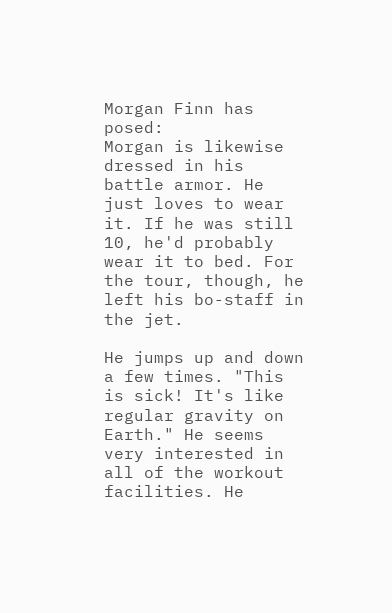Morgan Finn has posed:
Morgan is likewise dressed in his battle armor. He just loves to wear it. If he was still 10, he'd probably wear it to bed. For the tour, though, he left his bo-staff in the jet.

He jumps up and down a few times. "This is sick! It's like regular gravity on Earth." He seems very interested in all of the workout facilities. He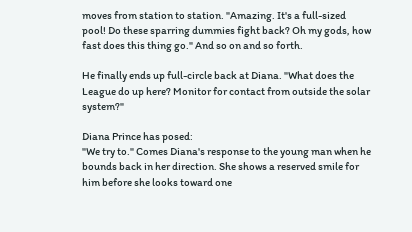moves from station to station. "Amazing. It's a full-sized pool! Do these sparring dummies fight back? Oh my gods, how fast does this thing go." And so on and so forth.

He finally ends up full-circle back at Diana. "What does the League do up here? Monitor for contact from outside the solar system?"

Diana Prince has posed:
"We try to." Comes Diana's response to the young man when he bounds back in her direction. She shows a reserved smile for him before she looks toward one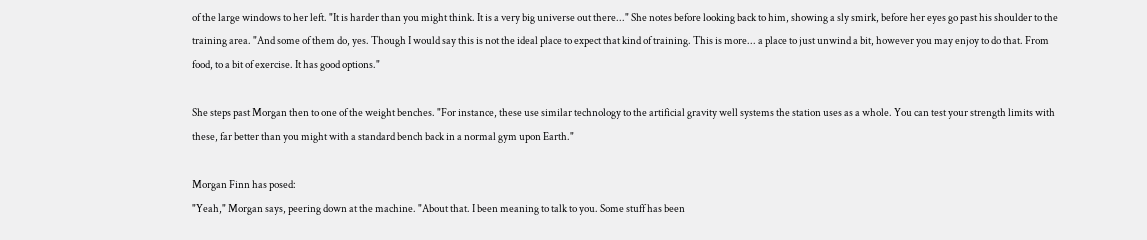of the large windows to her left. "It is harder than you might think. It is a very big universe out there..." She notes before looking back to him, showing a sly smirk, before her eyes go past his shoulder to the training area. "And some of them do, yes. Though I would say this is not the ideal place to expect that kind of training. This is more... a place to just unwind a bit, however you may enjoy to do that. From food, to a bit of exercise. It has good options."

She steps past Morgan then to one of the weight benches. "For instance, these use similar technology to the artificial gravity well systems the station uses as a whole. You can test your strength limits with these, far better than you might with a standard bench back in a normal gym upon Earth."

Morgan Finn has posed:
"Yeah," Morgan says, peering down at the machine. "About that. I been meaning to talk to you. Some stuff has been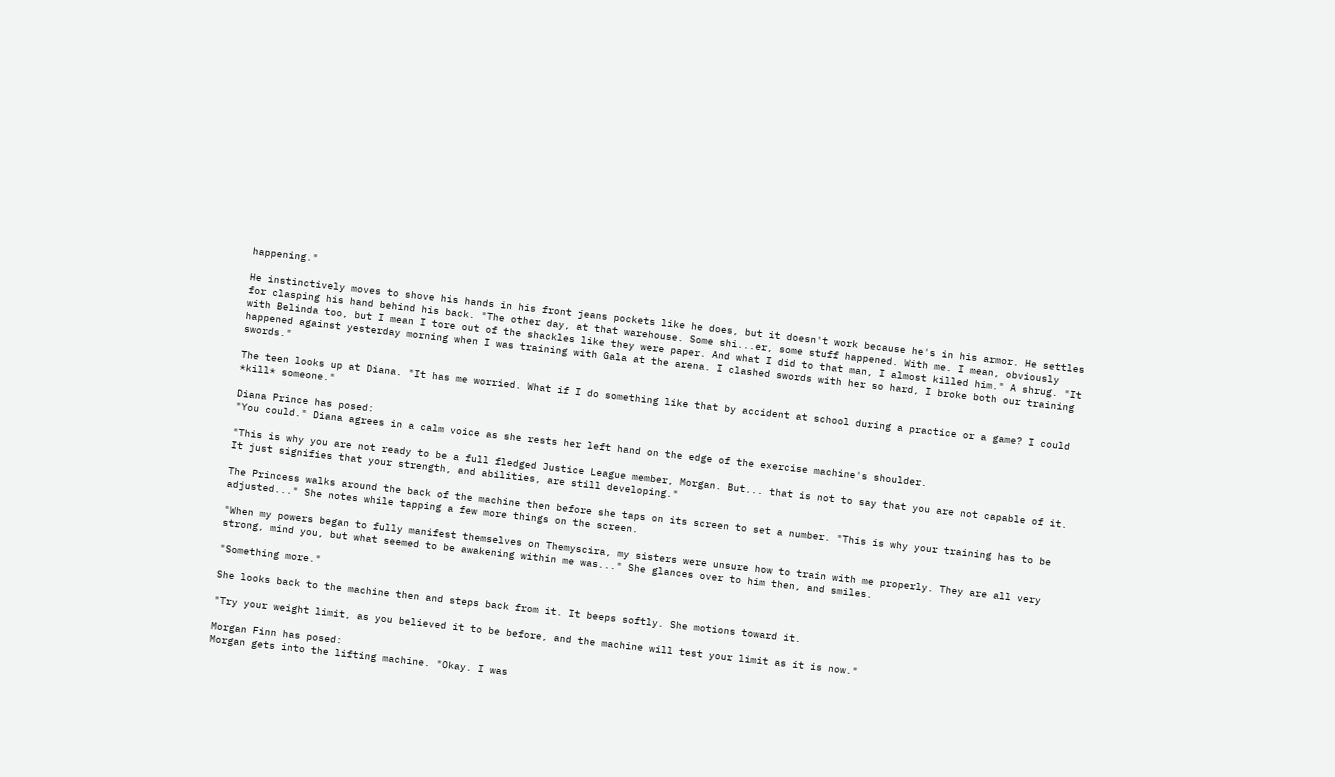happening."

He instinctively moves to shove his hands in his front jeans pockets like he does, but it doesn't work because he's in his armor. He settles for clasping his hand behind his back. "The other day, at that warehouse. Some shi...er, some stuff happened. With me. I mean, obviously with Belinda too, but I mean I tore out of the shackles like they were paper. And what I did to that man, I almost killed him." A shrug. "It happened against yesterday morning when I was training with Gala at the arena. I clashed swords with her so hard, I broke both our training swords."

The teen looks up at Diana. "It has me worried. What if I do something like that by accident at school during a practice or a game? I could *kill* someone."

Diana Prince has posed:
"You could." Diana agrees in a calm voice as she rests her left hand on the edge of the exercise machine's shoulder.

"This is why you are not ready to be a full fledged Justice League member, Morgan. But... that is not to say that you are not capable of it. It just signifies that your strength, and abilities, are still developing."

The Princess walks around the back of the machine then before she taps on its screen to set a number. "This is why your training has to be adjusted..." She notes while tapping a few more things on the screen.

"When my powers began to fully manifest themselves on Themyscira, my sisters were unsure how to train with me properly. They are all very strong, mind you, but what seemed to be awakening within me was..." She glances over to him then, and smiles.

"Something more."

She looks back to the machine then and steps back from it. It beeps softly. She motions toward it.

"Try your weight limit, as you believed it to be before, and the machine will test your limit as it is now."

Morgan Finn has posed:
Morgan gets into the lifting machine. "Okay. I was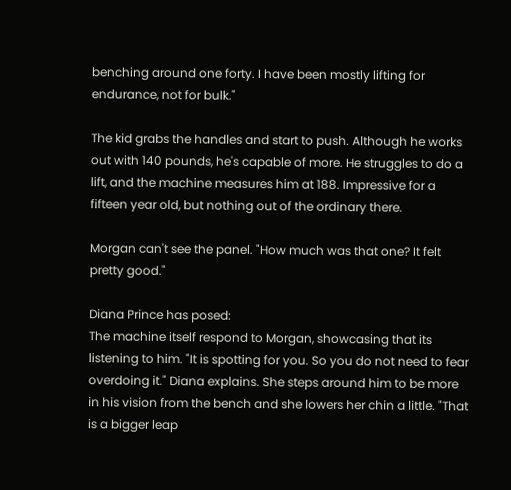benching around one forty. I have been mostly lifting for endurance, not for bulk."

The kid grabs the handles and start to push. Although he works out with 140 pounds, he's capable of more. He struggles to do a lift, and the machine measures him at 188. Impressive for a fifteen year old, but nothing out of the ordinary there.

Morgan can't see the panel. "How much was that one? It felt pretty good."

Diana Prince has posed:
The machine itself respond to Morgan, showcasing that its listening to him. "It is spotting for you. So you do not need to fear overdoing it." Diana explains. She steps around him to be more in his vision from the bench and she lowers her chin a little. "That is a bigger leap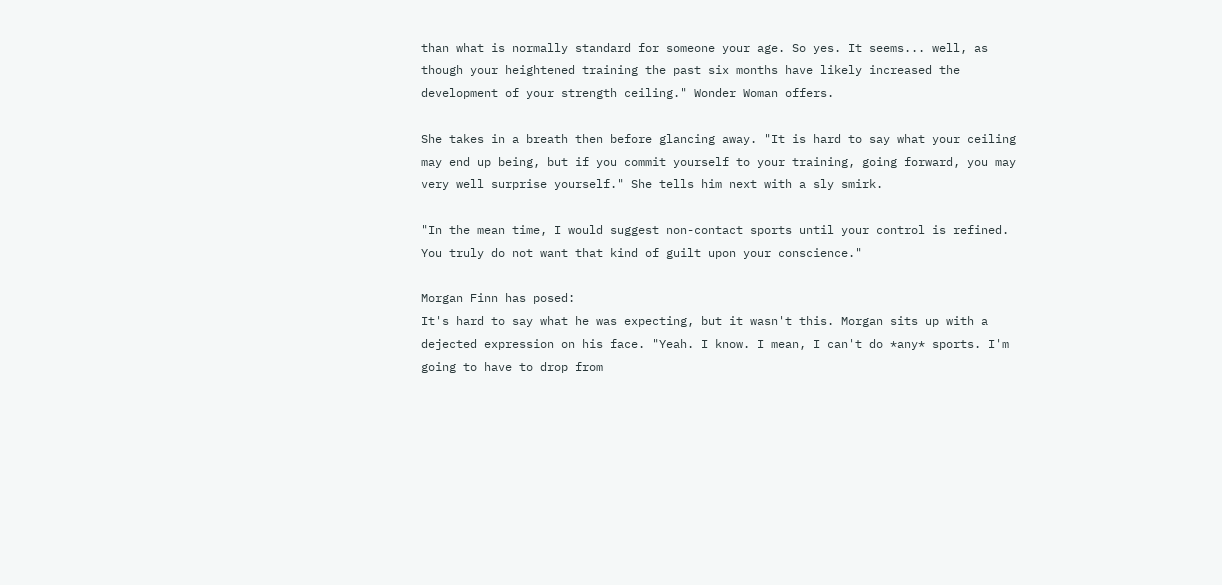than what is normally standard for someone your age. So yes. It seems... well, as though your heightened training the past six months have likely increased the development of your strength ceiling." Wonder Woman offers.

She takes in a breath then before glancing away. "It is hard to say what your ceiling may end up being, but if you commit yourself to your training, going forward, you may very well surprise yourself." She tells him next with a sly smirk.

"In the mean time, I would suggest non-contact sports until your control is refined. You truly do not want that kind of guilt upon your conscience."

Morgan Finn has posed:
It's hard to say what he was expecting, but it wasn't this. Morgan sits up with a dejected expression on his face. "Yeah. I know. I mean, I can't do *any* sports. I'm going to have to drop from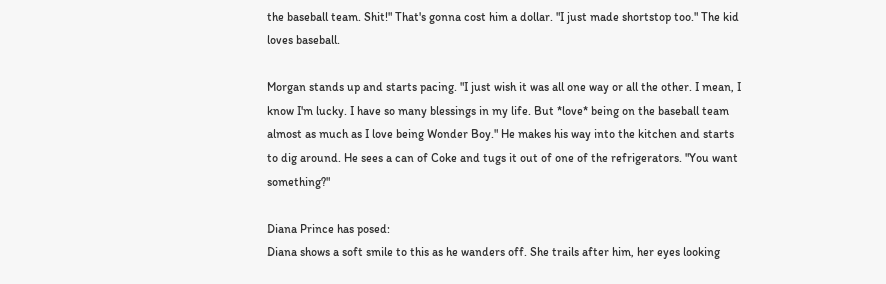the baseball team. Shit!" That's gonna cost him a dollar. "I just made shortstop too." The kid loves baseball.

Morgan stands up and starts pacing. "I just wish it was all one way or all the other. I mean, I know I'm lucky. I have so many blessings in my life. But *love* being on the baseball team almost as much as I love being Wonder Boy." He makes his way into the kitchen and starts to dig around. He sees a can of Coke and tugs it out of one of the refrigerators. "You want something?"

Diana Prince has posed:
Diana shows a soft smile to this as he wanders off. She trails after him, her eyes looking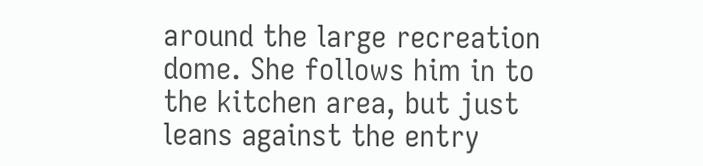around the large recreation dome. She follows him in to the kitchen area, but just leans against the entry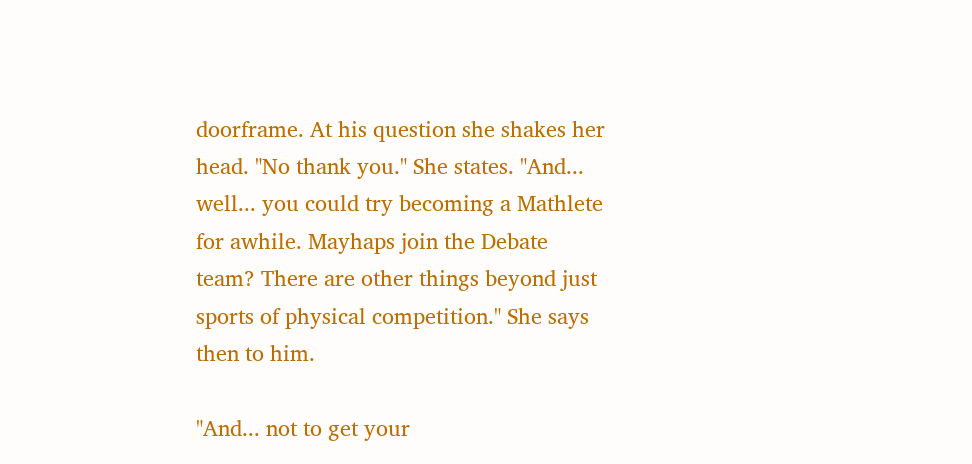doorframe. At his question she shakes her head. "No thank you." She states. "And... well... you could try becoming a Mathlete for awhile. Mayhaps join the Debate team? There are other things beyond just sports of physical competition." She says then to him.

"And... not to get your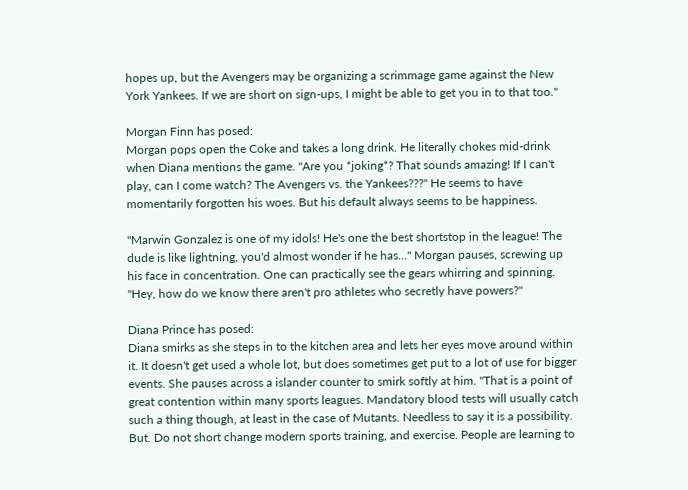hopes up, but the Avengers may be organizing a scrimmage game against the New York Yankees. If we are short on sign-ups, I might be able to get you in to that too."

Morgan Finn has posed:
Morgan pops open the Coke and takes a long drink. He literally chokes mid-drink when Diana mentions the game. "Are you *joking*? That sounds amazing! If I can't play, can I come watch? The Avengers vs. the Yankees???" He seems to have momentarily forgotten his woes. But his default always seems to be happiness.

"Marwin Gonzalez is one of my idols! He's one the best shortstop in the league! The dude is like lightning, you'd almost wonder if he has..." Morgan pauses, screwing up his face in concentration. One can practically see the gears whirring and spinning. "Hey, how do we know there aren't pro athletes who secretly have powers?"

Diana Prince has posed:
Diana smirks as she steps in to the kitchen area and lets her eyes move around within it. It doesn't get used a whole lot, but does sometimes get put to a lot of use for bigger events. She pauses across a islander counter to smirk softly at him. "That is a point of great contention within many sports leagues. Mandatory blood tests will usually catch such a thing though, at least in the case of Mutants. Needless to say it is a possibility. But. Do not short change modern sports training, and exercise. People are learning to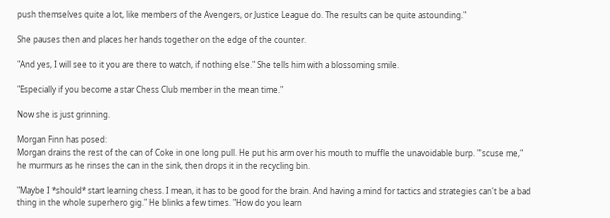push themselves quite a lot, like members of the Avengers, or Justice League do. The results can be quite astounding."

She pauses then and places her hands together on the edge of the counter.

"And yes, I will see to it you are there to watch, if nothing else." She tells him with a blossoming smile.

"Especially if you become a star Chess Club member in the mean time."

Now she is just grinning.

Morgan Finn has posed:
Morgan drains the rest of the can of Coke in one long pull. He put his arm over his mouth to muffle the unavoidable burp. "'scuse me," he murmurs as he rinses the can in the sink, then drops it in the recycling bin.

"Maybe I *should* start learning chess. I mean, it has to be good for the brain. And having a mind for tactics and strategies can't be a bad thing in the whole superhero gig." He blinks a few times. "How do you learn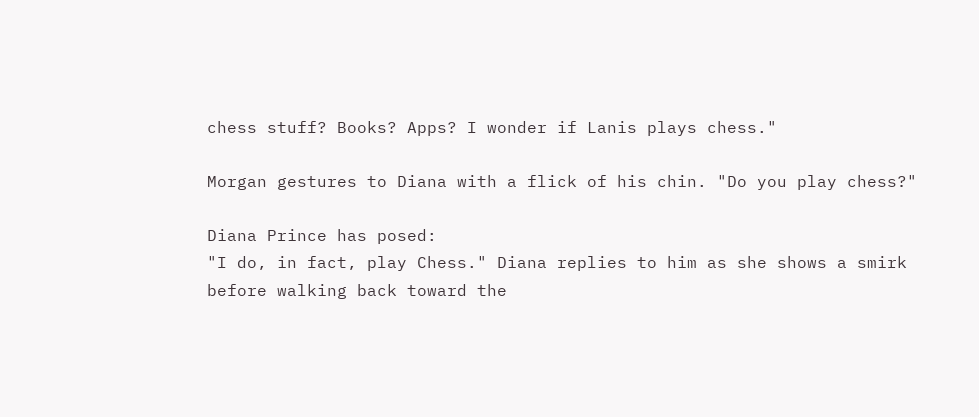chess stuff? Books? Apps? I wonder if Lanis plays chess."

Morgan gestures to Diana with a flick of his chin. "Do you play chess?"

Diana Prince has posed:
"I do, in fact, play Chess." Diana replies to him as she shows a smirk before walking back toward the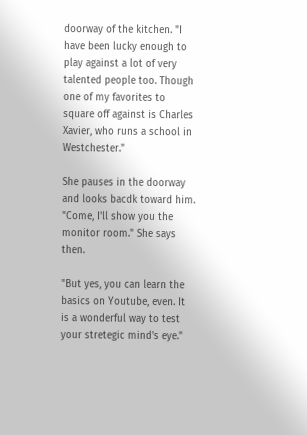doorway of the kitchen. "I have been lucky enough to play against a lot of very talented people too. Though one of my favorites to square off against is Charles Xavier, who runs a school in Westchester."

She pauses in the doorway and looks bacdk toward him. "Come, I'll show you the monitor room." She says then.

"But yes, you can learn the basics on Youtube, even. It is a wonderful way to test your stretegic mind's eye."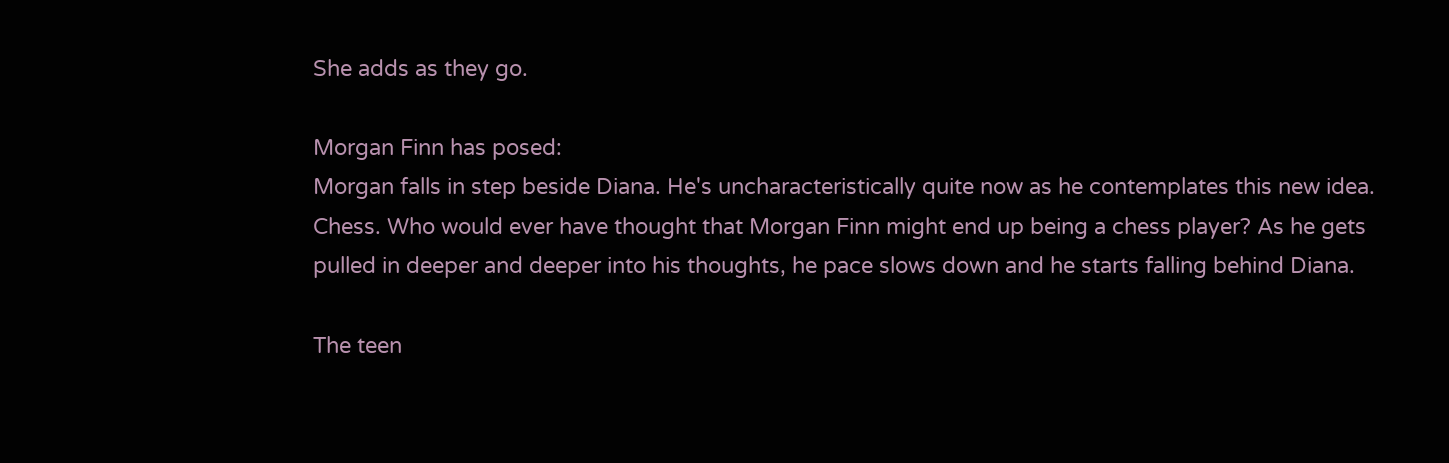She adds as they go.

Morgan Finn has posed:
Morgan falls in step beside Diana. He's uncharacteristically quite now as he contemplates this new idea. Chess. Who would ever have thought that Morgan Finn might end up being a chess player? As he gets pulled in deeper and deeper into his thoughts, he pace slows down and he starts falling behind Diana.

The teen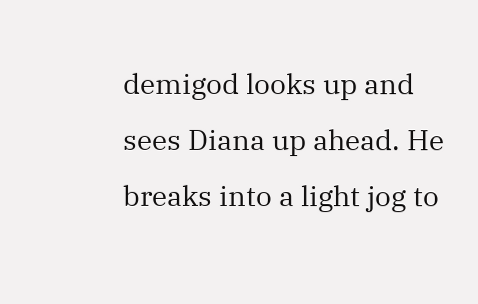demigod looks up and sees Diana up ahead. He breaks into a light jog to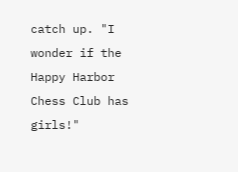catch up. "I wonder if the Happy Harbor Chess Club has girls!"